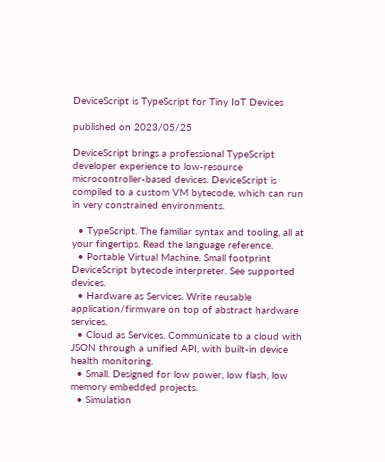DeviceScript is TypeScript for Tiny IoT Devices

published on 2023/05/25

DeviceScript brings a professional TypeScript developer experience to low-resource microcontroller-based devices. DeviceScript is compiled to a custom VM bytecode, which can run in very constrained environments.

  • TypeScript. The familiar syntax and tooling, all at your fingertips. Read the language reference.
  • Portable Virtual Machine. Small footprint DeviceScript bytecode interpreter. See supported devices.
  • Hardware as Services. Write reusable application/firmware on top of abstract hardware services.
  • Cloud as Services. Communicate to a cloud with JSON through a unified API, with built-in device health monitoring.
  • Small. Designed for low power, low flash, low memory embedded projects.
  • Simulation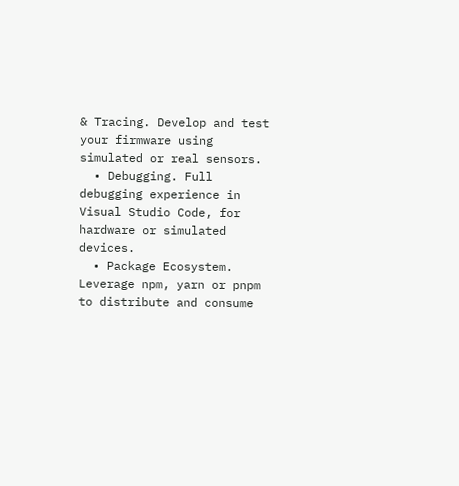& Tracing. Develop and test your firmware using simulated or real sensors.
  • Debugging. Full debugging experience in Visual Studio Code, for hardware or simulated devices.
  • Package Ecosystem. Leverage npm, yarn or pnpm to distribute and consume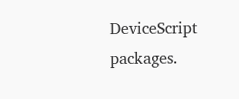DeviceScript packages.